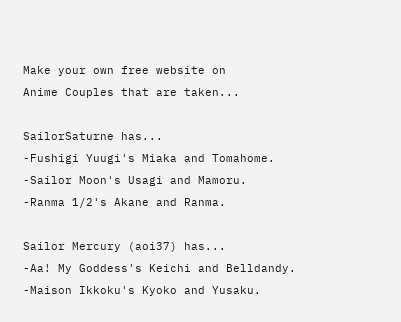Make your own free website on
Anime Couples that are taken...

SailorSaturne has...
-Fushigi Yuugi's Miaka and Tomahome.
-Sailor Moon's Usagi and Mamoru.
-Ranma 1/2's Akane and Ranma.

Sailor Mercury (aoi37) has...
-Aa! My Goddess's Keichi and Belldandy.
-Maison Ikkoku's Kyoko and Yusaku.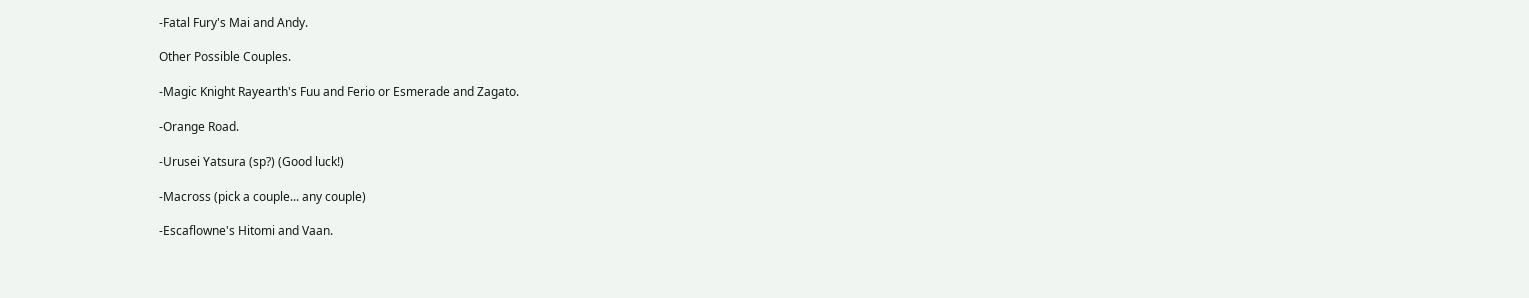-Fatal Fury's Mai and Andy.

Other Possible Couples.

-Magic Knight Rayearth's Fuu and Ferio or Esmerade and Zagato.

-Orange Road.

-Urusei Yatsura (sp?) (Good luck!)

-Macross (pick a couple... any couple)

-Escaflowne's Hitomi and Vaan.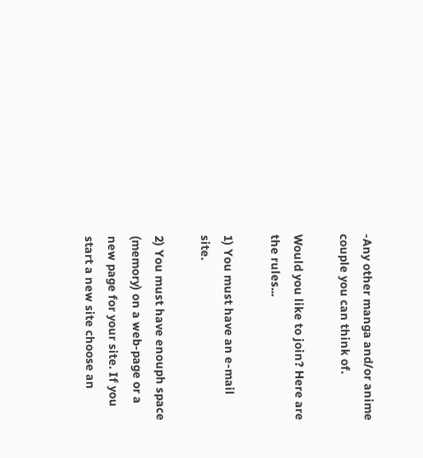-Any other manga and/or anime couple you can think of.

Would you like to join? Here are the rules...

1) You must have an e-mail site.

2) You must have enouph space (memory) on a web-page or a new page for your site. If you start a new site choose an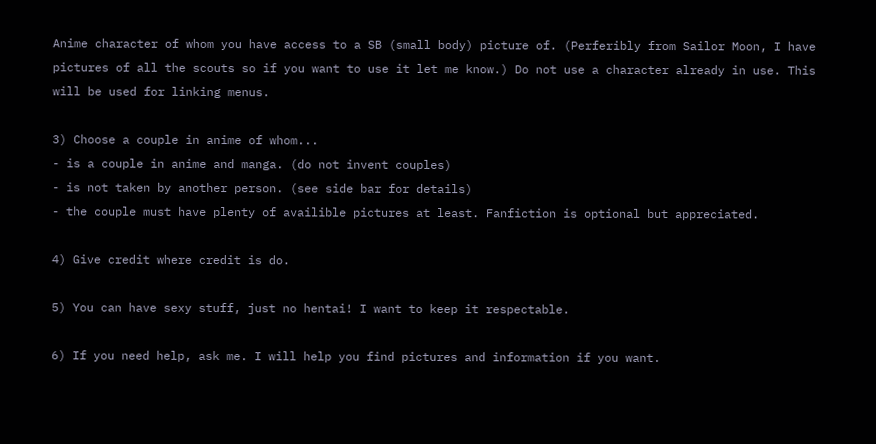Anime character of whom you have access to a SB (small body) picture of. (Perferibly from Sailor Moon, I have pictures of all the scouts so if you want to use it let me know.) Do not use a character already in use. This will be used for linking menus.

3) Choose a couple in anime of whom...
- is a couple in anime and manga. (do not invent couples)
- is not taken by another person. (see side bar for details)
- the couple must have plenty of availible pictures at least. Fanfiction is optional but appreciated.

4) Give credit where credit is do.

5) You can have sexy stuff, just no hentai! I want to keep it respectable.

6) If you need help, ask me. I will help you find pictures and information if you want.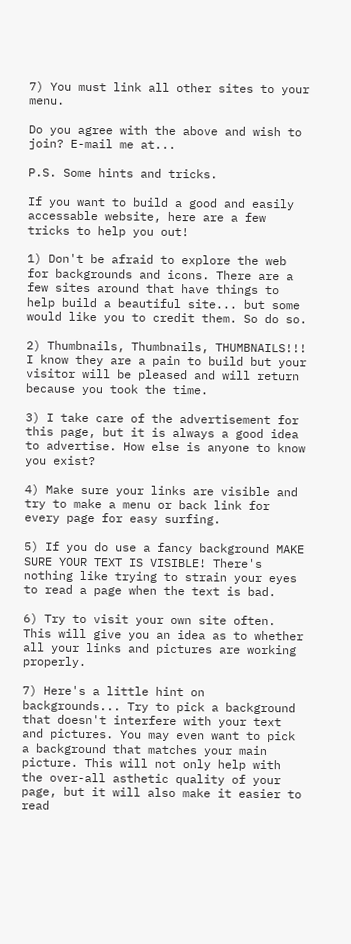7) You must link all other sites to your menu.

Do you agree with the above and wish to join? E-mail me at...

P.S. Some hints and tricks.

If you want to build a good and easily accessable website, here are a few tricks to help you out!

1) Don't be afraid to explore the web for backgrounds and icons. There are a few sites around that have things to help build a beautiful site... but some would like you to credit them. So do so.

2) Thumbnails, Thumbnails, THUMBNAILS!!! I know they are a pain to build but your visitor will be pleased and will return because you took the time.

3) I take care of the advertisement for this page, but it is always a good idea to advertise. How else is anyone to know you exist?

4) Make sure your links are visible and try to make a menu or back link for every page for easy surfing.

5) If you do use a fancy background MAKE SURE YOUR TEXT IS VISIBLE! There's nothing like trying to strain your eyes to read a page when the text is bad.

6) Try to visit your own site often. This will give you an idea as to whether all your links and pictures are working properly.

7) Here's a little hint on backgrounds... Try to pick a background that doesn't interfere with your text and pictures. You may even want to pick a background that matches your main picture. This will not only help with the over-all asthetic quality of your page, but it will also make it easier to read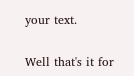your text.

Well that's it for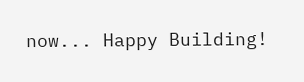now... Happy Building!